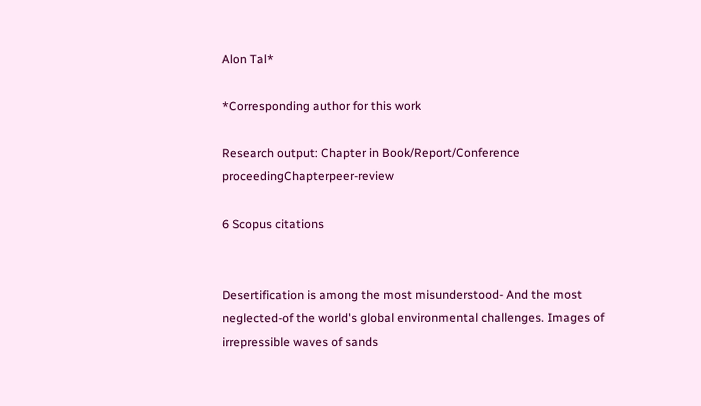Alon Tal*

*Corresponding author for this work

Research output: Chapter in Book/Report/Conference proceedingChapterpeer-review

6 Scopus citations


Desertification is among the most misunderstood- And the most neglected-of the world's global environmental challenges. Images of irrepressible waves of sands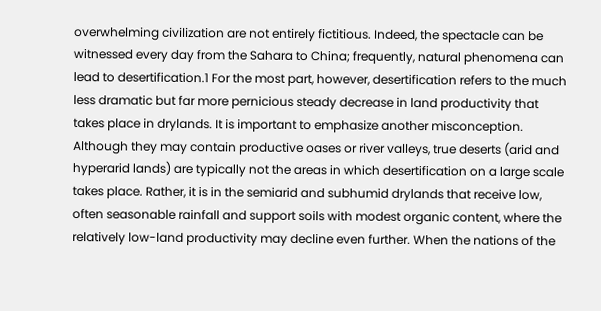overwhelming civilization are not entirely fictitious. Indeed, the spectacle can be witnessed every day from the Sahara to China; frequently, natural phenomena can lead to desertification.1 For the most part, however, desertification refers to the much less dramatic but far more pernicious steady decrease in land productivity that takes place in drylands. It is important to emphasize another misconception. Although they may contain productive oases or river valleys, true deserts (arid and hyperarid lands) are typically not the areas in which desertification on a large scale takes place. Rather, it is in the semiarid and subhumid drylands that receive low, often seasonable rainfall and support soils with modest organic content, where the relatively low-land productivity may decline even further. When the nations of the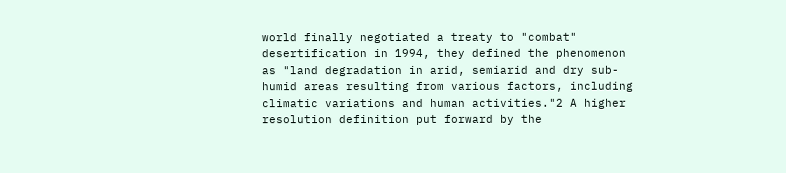world finally negotiated a treaty to "combat" desertification in 1994, they defined the phenomenon as "land degradation in arid, semiarid and dry sub-humid areas resulting from various factors, including climatic variations and human activities."2 A higher resolution definition put forward by the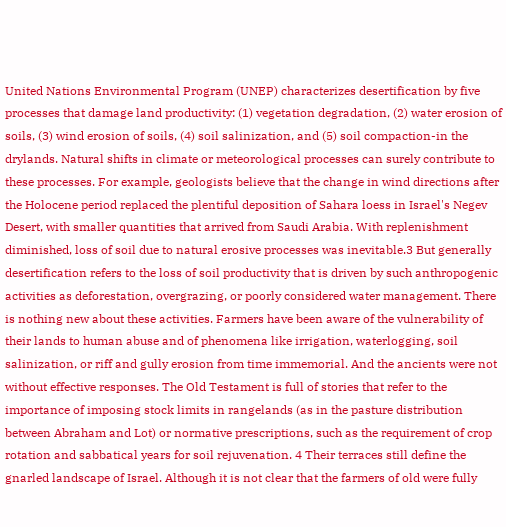United Nations Environmental Program (UNEP) characterizes desertification by five processes that damage land productivity: (1) vegetation degradation, (2) water erosion of soils, (3) wind erosion of soils, (4) soil salinization, and (5) soil compaction-in the drylands. Natural shifts in climate or meteorological processes can surely contribute to these processes. For example, geologists believe that the change in wind directions after the Holocene period replaced the plentiful deposition of Sahara loess in Israel's Negev Desert, with smaller quantities that arrived from Saudi Arabia. With replenishment diminished, loss of soil due to natural erosive processes was inevitable.3 But generally desertification refers to the loss of soil productivity that is driven by such anthropogenic activities as deforestation, overgrazing, or poorly considered water management. There is nothing new about these activities. Farmers have been aware of the vulnerability of their lands to human abuse and of phenomena like irrigation, waterlogging, soil salinization, or riff and gully erosion from time immemorial. And the ancients were not without effective responses. The Old Testament is full of stories that refer to the importance of imposing stock limits in rangelands (as in the pasture distribution between Abraham and Lot) or normative prescriptions, such as the requirement of crop rotation and sabbatical years for soil rejuvenation. 4 Their terraces still define the gnarled landscape of Israel. Although it is not clear that the farmers of old were fully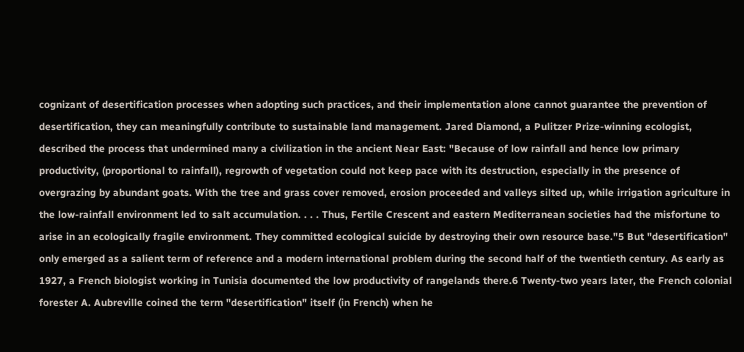cognizant of desertification processes when adopting such practices, and their implementation alone cannot guarantee the prevention of desertification, they can meaningfully contribute to sustainable land management. Jared Diamond, a Pulitzer Prize-winning ecologist, described the process that undermined many a civilization in the ancient Near East: "Because of low rainfall and hence low primary productivity, (proportional to rainfall), regrowth of vegetation could not keep pace with its destruction, especially in the presence of overgrazing by abundant goats. With the tree and grass cover removed, erosion proceeded and valleys silted up, while irrigation agriculture in the low-rainfall environment led to salt accumulation. . . . Thus, Fertile Crescent and eastern Mediterranean societies had the misfortune to arise in an ecologically fragile environment. They committed ecological suicide by destroying their own resource base."5 But "desertification" only emerged as a salient term of reference and a modern international problem during the second half of the twentieth century. As early as 1927, a French biologist working in Tunisia documented the low productivity of rangelands there.6 Twenty-two years later, the French colonial forester A. Aubreville coined the term "desertification" itself (in French) when he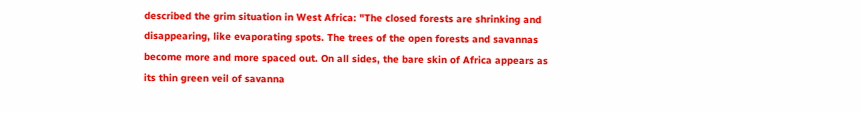described the grim situation in West Africa: "The closed forests are shrinking and disappearing, like evaporating spots. The trees of the open forests and savannas become more and more spaced out. On all sides, the bare skin of Africa appears as its thin green veil of savanna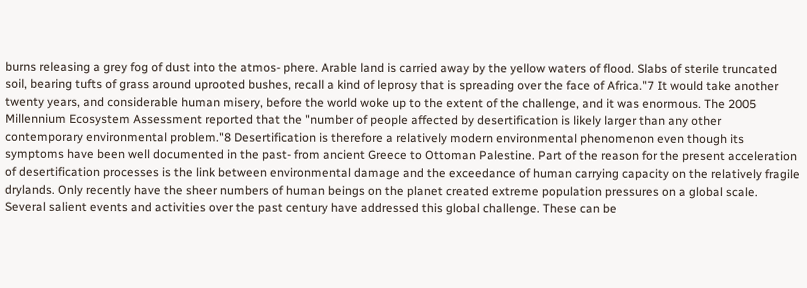burns releasing a grey fog of dust into the atmos- phere. Arable land is carried away by the yellow waters of flood. Slabs of sterile truncated soil, bearing tufts of grass around uprooted bushes, recall a kind of leprosy that is spreading over the face of Africa."7 It would take another twenty years, and considerable human misery, before the world woke up to the extent of the challenge, and it was enormous. The 2005 Millennium Ecosystem Assessment reported that the "number of people affected by desertification is likely larger than any other contemporary environmental problem."8 Desertification is therefore a relatively modern environmental phenomenon even though its symptoms have been well documented in the past- from ancient Greece to Ottoman Palestine. Part of the reason for the present acceleration of desertification processes is the link between environmental damage and the exceedance of human carrying capacity on the relatively fragile drylands. Only recently have the sheer numbers of human beings on the planet created extreme population pressures on a global scale. Several salient events and activities over the past century have addressed this global challenge. These can be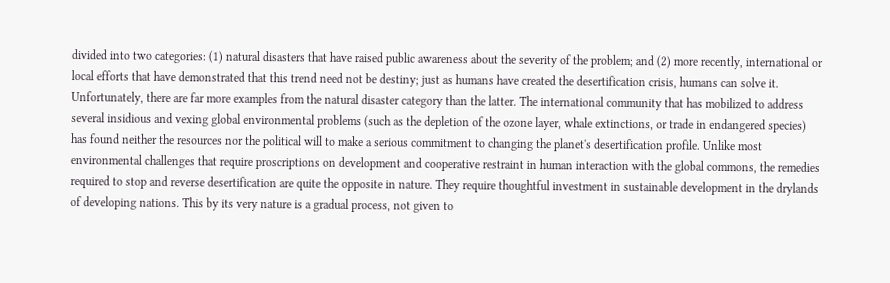divided into two categories: (1) natural disasters that have raised public awareness about the severity of the problem; and (2) more recently, international or local efforts that have demonstrated that this trend need not be destiny; just as humans have created the desertification crisis, humans can solve it. Unfortunately, there are far more examples from the natural disaster category than the latter. The international community that has mobilized to address several insidious and vexing global environmental problems (such as the depletion of the ozone layer, whale extinctions, or trade in endangered species) has found neither the resources nor the political will to make a serious commitment to changing the planet's desertification profile. Unlike most environmental challenges that require proscriptions on development and cooperative restraint in human interaction with the global commons, the remedies required to stop and reverse desertification are quite the opposite in nature. They require thoughtful investment in sustainable development in the drylands of developing nations. This by its very nature is a gradual process, not given to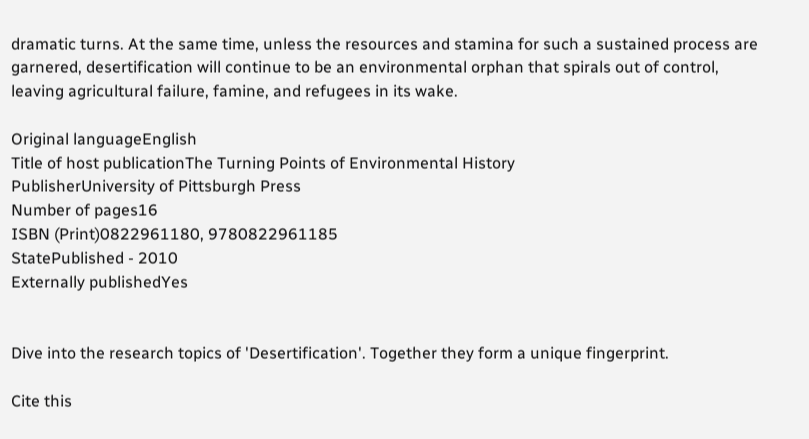dramatic turns. At the same time, unless the resources and stamina for such a sustained process are garnered, desertification will continue to be an environmental orphan that spirals out of control, leaving agricultural failure, famine, and refugees in its wake.

Original languageEnglish
Title of host publicationThe Turning Points of Environmental History
PublisherUniversity of Pittsburgh Press
Number of pages16
ISBN (Print)0822961180, 9780822961185
StatePublished - 2010
Externally publishedYes


Dive into the research topics of 'Desertification'. Together they form a unique fingerprint.

Cite this